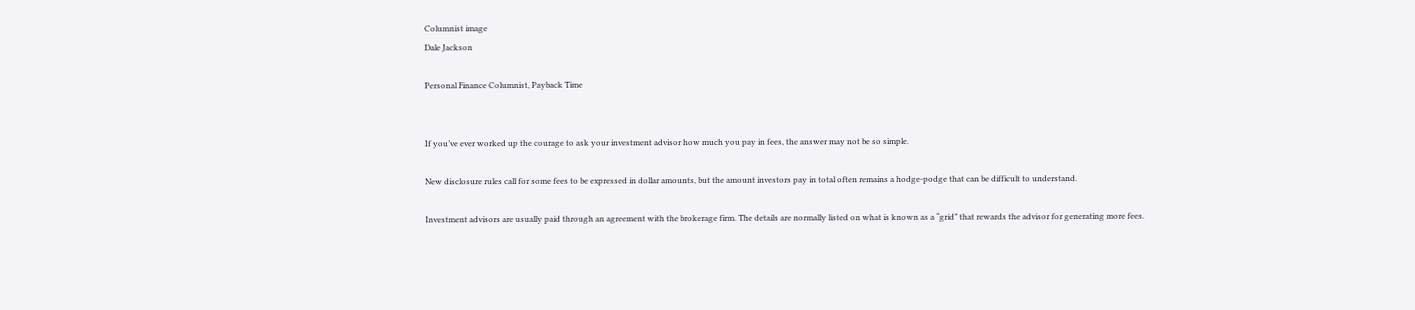Columnist image
Dale Jackson

Personal Finance Columnist, Payback Time


If you’ve ever worked up the courage to ask your investment advisor how much you pay in fees, the answer may not be so simple.

New disclosure rules call for some fees to be expressed in dollar amounts, but the amount investors pay in total often remains a hodge-podge that can be difficult to understand.

Investment advisors are usually paid through an agreement with the brokerage firm. The details are normally listed on what is known as a “grid” that rewards the advisor for generating more fees.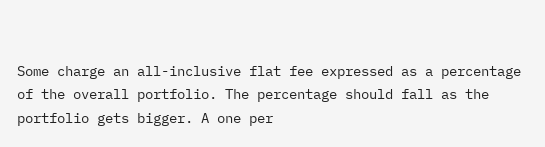Some charge an all-inclusive flat fee expressed as a percentage of the overall portfolio. The percentage should fall as the portfolio gets bigger. A one per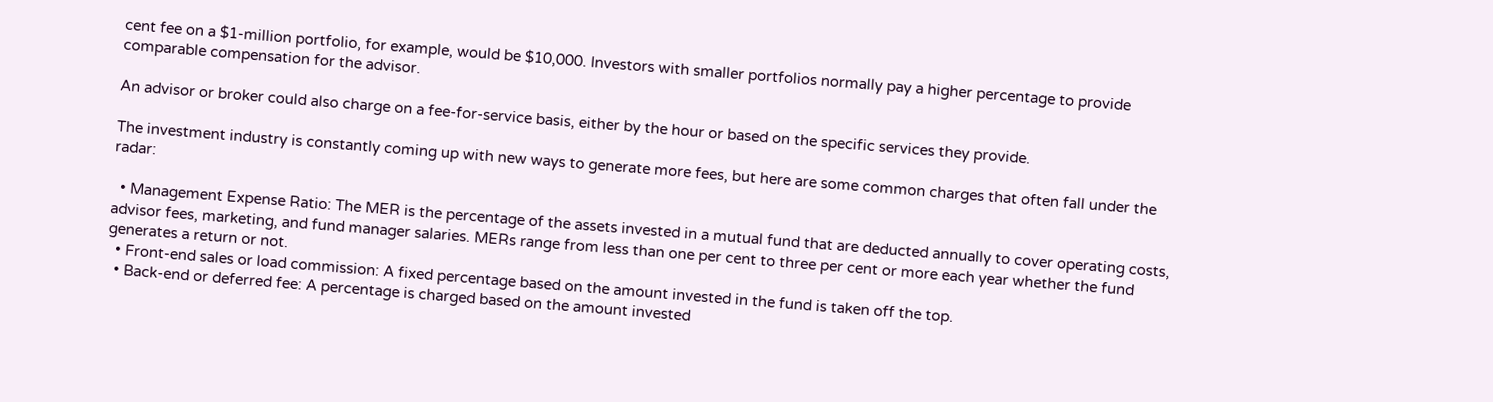cent fee on a $1-million portfolio, for example, would be $10,000. Investors with smaller portfolios normally pay a higher percentage to provide comparable compensation for the advisor.

An advisor or broker could also charge on a fee-for-service basis, either by the hour or based on the specific services they provide.

The investment industry is constantly coming up with new ways to generate more fees, but here are some common charges that often fall under the radar:

  • Management Expense Ratio: The MER is the percentage of the assets invested in a mutual fund that are deducted annually to cover operating costs, advisor fees, marketing, and fund manager salaries. MERs range from less than one per cent to three per cent or more each year whether the fund generates a return or not.
  • Front-end sales or load commission: A fixed percentage based on the amount invested in the fund is taken off the top.
  • Back-end or deferred fee: A percentage is charged based on the amount invested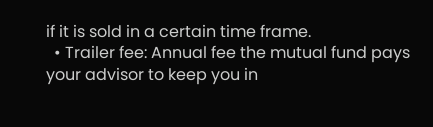if it is sold in a certain time frame.
  • Trailer fee: Annual fee the mutual fund pays your advisor to keep you in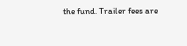the fund. Trailer fees are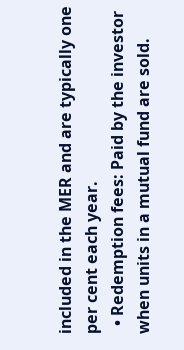included in the MER and are typically one per cent each year.
  • Redemption fees: Paid by the investor when units in a mutual fund are sold.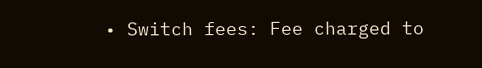• Switch fees: Fee charged to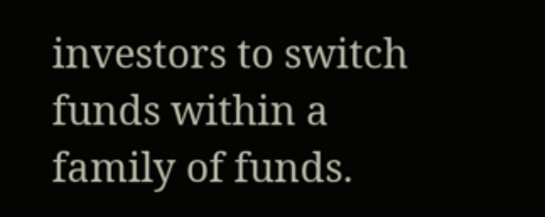investors to switch funds within a family of funds.